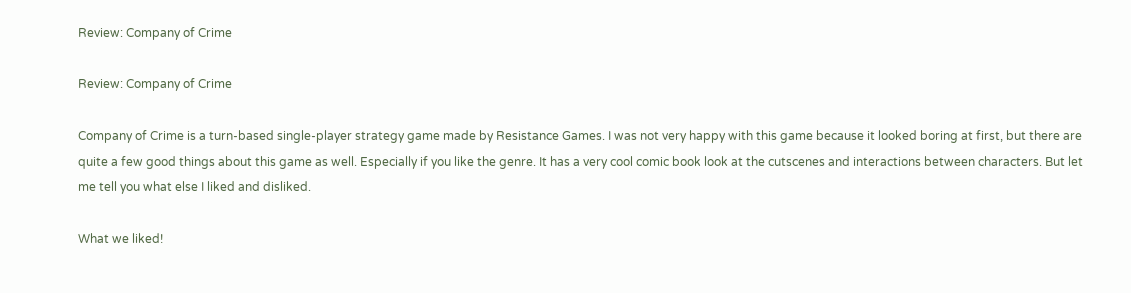Review: Company of Crime

Review: Company of Crime

Company of Crime is a turn-based single-player strategy game made by Resistance Games. I was not very happy with this game because it looked boring at first, but there are quite a few good things about this game as well. Especially if you like the genre. It has a very cool comic book look at the cutscenes and interactions between characters. But let me tell you what else I liked and disliked.

What we liked!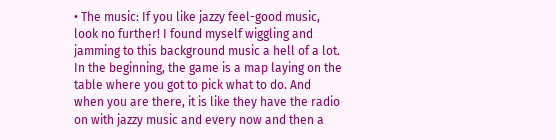• The music: If you like jazzy feel-good music, look no further! I found myself wiggling and jamming to this background music a hell of a lot. In the beginning, the game is a map laying on the table where you got to pick what to do. And when you are there, it is like they have the radio on with jazzy music and every now and then a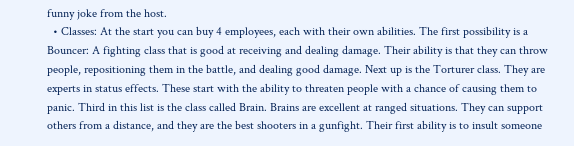funny joke from the host.
  • Classes: At the start you can buy 4 employees, each with their own abilities. The first possibility is a Bouncer: A fighting class that is good at receiving and dealing damage. Their ability is that they can throw people, repositioning them in the battle, and dealing good damage. Next up is the Torturer class. They are experts in status effects. These start with the ability to threaten people with a chance of causing them to panic. Third in this list is the class called Brain. Brains are excellent at ranged situations. They can support others from a distance, and they are the best shooters in a gunfight. Their first ability is to insult someone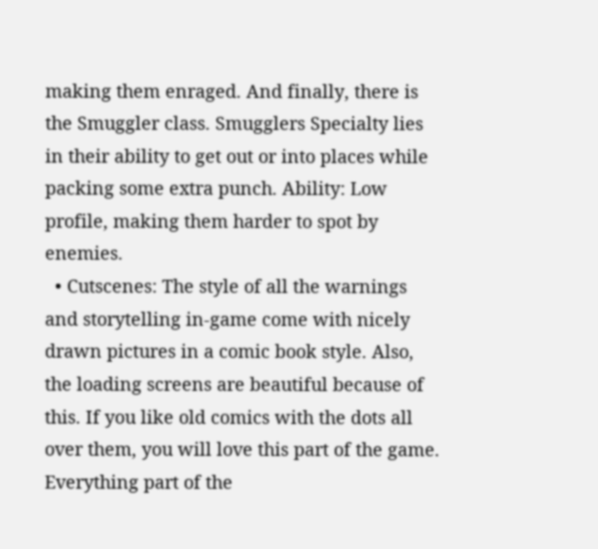making them enraged. And finally, there is the Smuggler class. Smugglers Specialty lies in their ability to get out or into places while packing some extra punch. Ability: Low profile, making them harder to spot by enemies.
  • Cutscenes: The style of all the warnings and storytelling in-game come with nicely drawn pictures in a comic book style. Also, the loading screens are beautiful because of this. If you like old comics with the dots all over them, you will love this part of the game. Everything part of the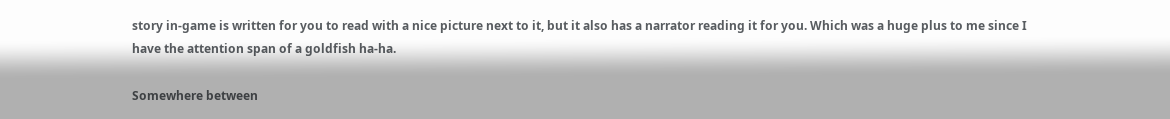story in-game is written for you to read with a nice picture next to it, but it also has a narrator reading it for you. Which was a huge plus to me since I have the attention span of a goldfish ha-ha.

Somewhere between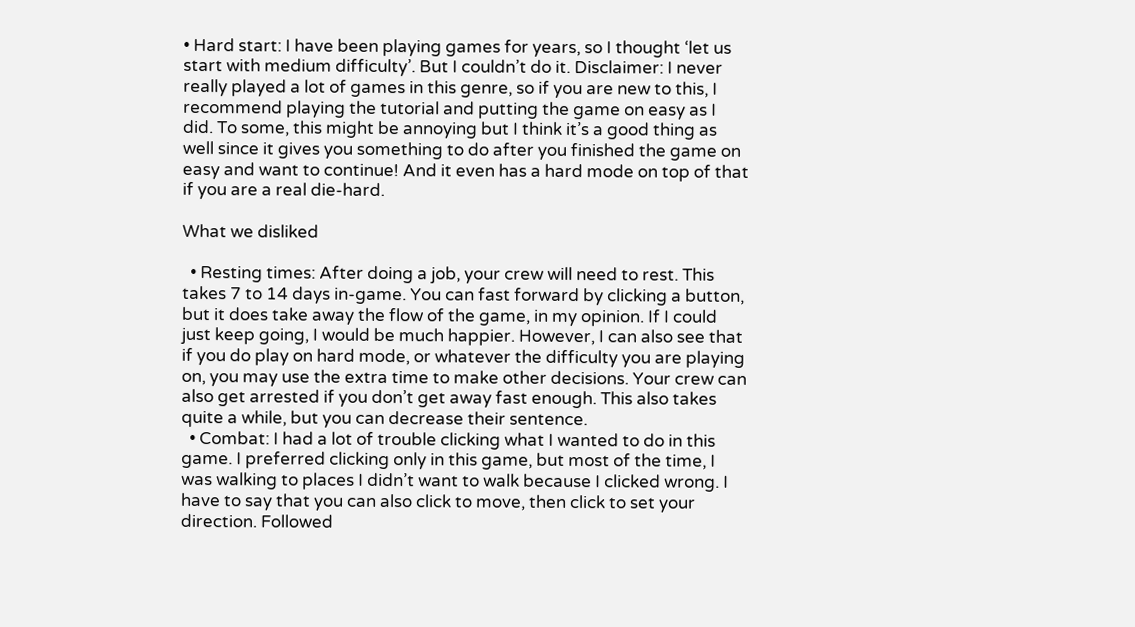• Hard start: I have been playing games for years, so I thought ‘let us start with medium difficulty’. But I couldn’t do it. Disclaimer: I never really played a lot of games in this genre, so if you are new to this, I recommend playing the tutorial and putting the game on easy as I did. To some, this might be annoying but I think it’s a good thing as well since it gives you something to do after you finished the game on easy and want to continue! And it even has a hard mode on top of that if you are a real die-hard.

What we disliked

  • Resting times: After doing a job, your crew will need to rest. This takes 7 to 14 days in-game. You can fast forward by clicking a button, but it does take away the flow of the game, in my opinion. If I could just keep going, I would be much happier. However, I can also see that if you do play on hard mode, or whatever the difficulty you are playing on, you may use the extra time to make other decisions. Your crew can also get arrested if you don’t get away fast enough. This also takes quite a while, but you can decrease their sentence.
  • Combat: I had a lot of trouble clicking what I wanted to do in this game. I preferred clicking only in this game, but most of the time, I was walking to places I didn’t want to walk because I clicked wrong. I have to say that you can also click to move, then click to set your direction. Followed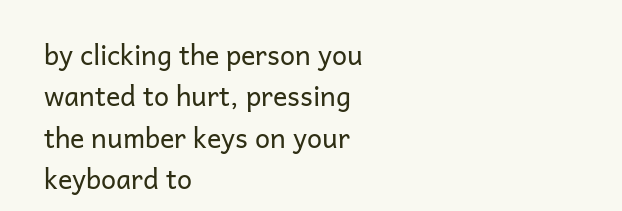by clicking the person you wanted to hurt, pressing the number keys on your keyboard to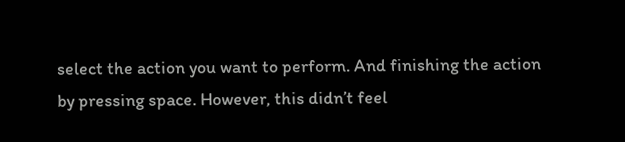select the action you want to perform. And finishing the action by pressing space. However, this didn’t feel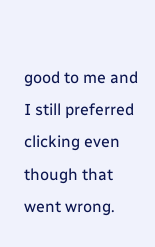good to me and I still preferred clicking even though that went wrong.